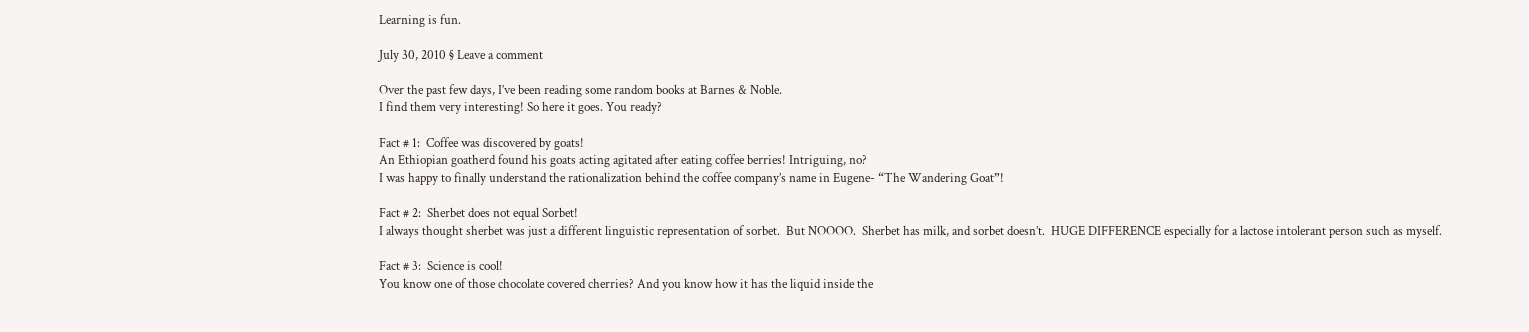Learning is fun.

July 30, 2010 § Leave a comment

Over the past few days, I’ve been reading some random books at Barnes & Noble.
I find them very interesting! So here it goes. You ready?

Fact # 1:  Coffee was discovered by goats!
An Ethiopian goatherd found his goats acting agitated after eating coffee berries! Intriguing, no?
I was happy to finally understand the rationalization behind the coffee company’s name in Eugene- “The Wandering Goat”!

Fact # 2:  Sherbet does not equal Sorbet!
I always thought sherbet was just a different linguistic representation of sorbet.  But NOOOO.  Sherbet has milk, and sorbet doesn’t.  HUGE DIFFERENCE especially for a lactose intolerant person such as myself.

Fact # 3:  Science is cool!
You know one of those chocolate covered cherries? And you know how it has the liquid inside the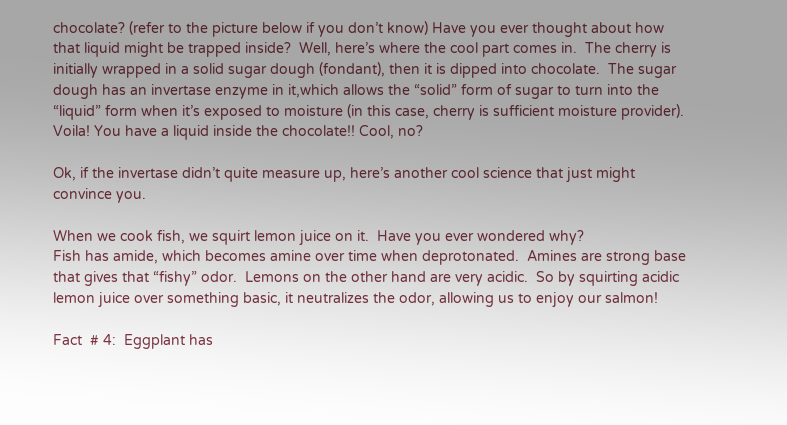chocolate? (refer to the picture below if you don’t know) Have you ever thought about how that liquid might be trapped inside?  Well, here’s where the cool part comes in.  The cherry is initially wrapped in a solid sugar dough (fondant), then it is dipped into chocolate.  The sugar dough has an invertase enzyme in it,which allows the “solid” form of sugar to turn into the “liquid” form when it’s exposed to moisture (in this case, cherry is sufficient moisture provider).  Voila! You have a liquid inside the chocolate!! Cool, no?

Ok, if the invertase didn’t quite measure up, here’s another cool science that just might convince you.

When we cook fish, we squirt lemon juice on it.  Have you ever wondered why?
Fish has amide, which becomes amine over time when deprotonated.  Amines are strong base that gives that “fishy” odor.  Lemons on the other hand are very acidic.  So by squirting acidic lemon juice over something basic, it neutralizes the odor, allowing us to enjoy our salmon!

Fact  # 4:  Eggplant has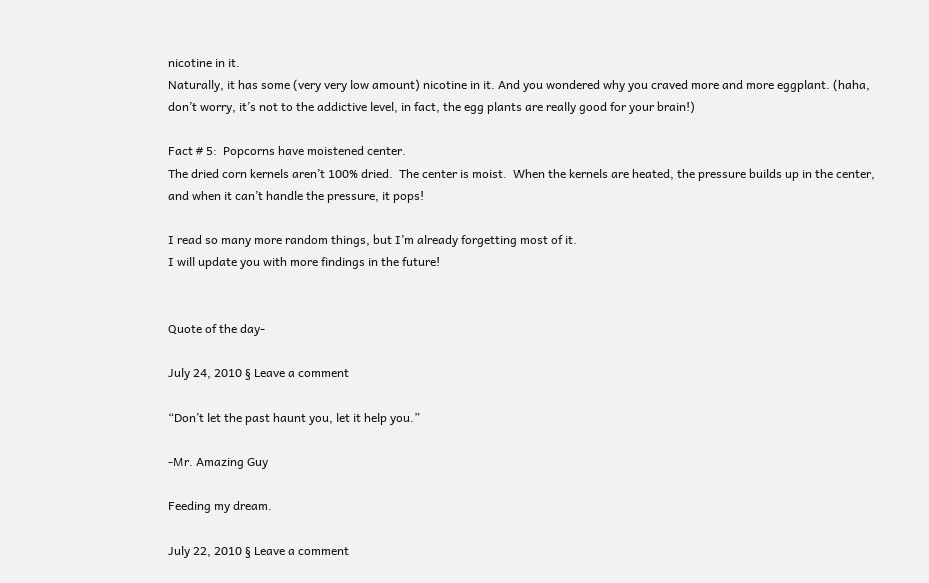nicotine in it.
Naturally, it has some (very very low amount) nicotine in it. And you wondered why you craved more and more eggplant. (haha, don’t worry, it’s not to the addictive level, in fact, the egg plants are really good for your brain!)

Fact # 5:  Popcorns have moistened center.
The dried corn kernels aren’t 100% dried.  The center is moist.  When the kernels are heated, the pressure builds up in the center, and when it can’t handle the pressure, it pops!

I read so many more random things, but I’m already forgetting most of it.
I will update you with more findings in the future!


Quote of the day-

July 24, 2010 § Leave a comment

“Don’t let the past haunt you, let it help you.”

-Mr. Amazing Guy

Feeding my dream.

July 22, 2010 § Leave a comment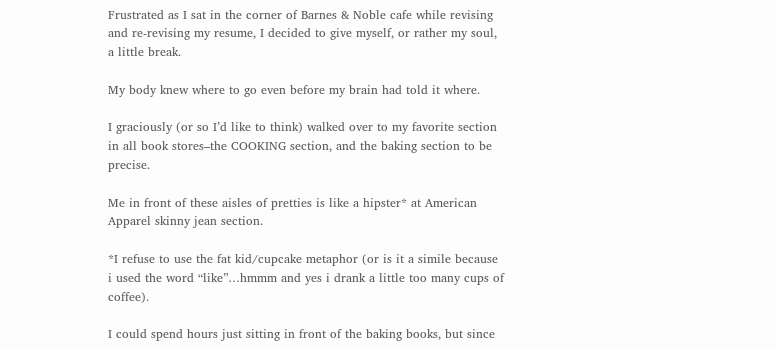Frustrated as I sat in the corner of Barnes & Noble cafe while revising and re-revising my resume, I decided to give myself, or rather my soul, a little break.

My body knew where to go even before my brain had told it where.

I graciously (or so I’d like to think) walked over to my favorite section in all book stores–the COOKING section, and the baking section to be precise.

Me in front of these aisles of pretties is like a hipster* at American Apparel skinny jean section.

*I refuse to use the fat kid/cupcake metaphor (or is it a simile because i used the word “like”…hmmm and yes i drank a little too many cups of coffee).

I could spend hours just sitting in front of the baking books, but since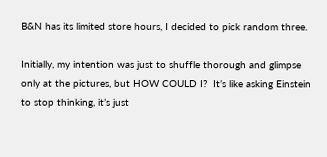B&N has its limited store hours, I decided to pick random three.

Initially, my intention was just to shuffle thorough and glimpse only at the pictures, but HOW COULD I?  It’s like asking Einstein to stop thinking, it’s just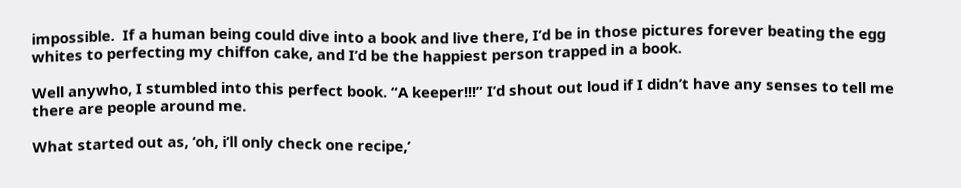impossible.  If a human being could dive into a book and live there, I’d be in those pictures forever beating the egg whites to perfecting my chiffon cake, and I’d be the happiest person trapped in a book.

Well anywho, I stumbled into this perfect book. “A keeper!!!” I’d shout out loud if I didn’t have any senses to tell me there are people around me.

What started out as, ‘oh, i’ll only check one recipe,’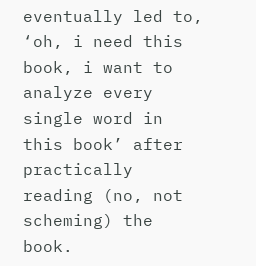eventually led to, ‘oh, i need this book, i want to analyze every single word in this book’ after practically reading (no, not scheming) the book.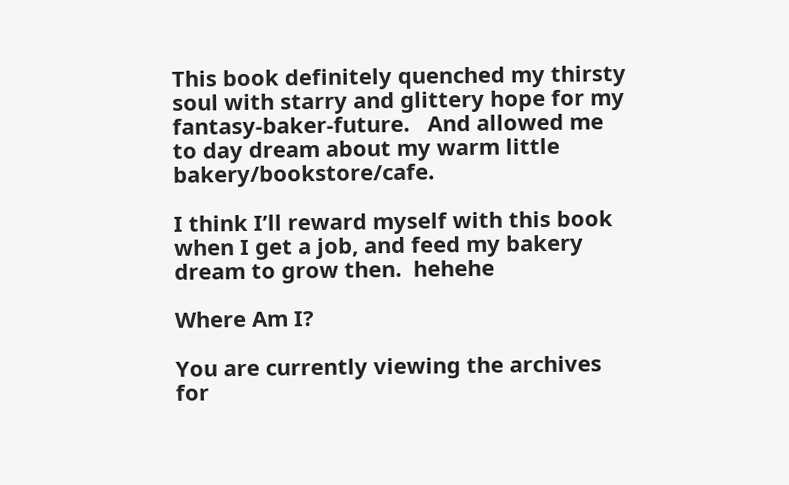This book definitely quenched my thirsty soul with starry and glittery hope for my fantasy-baker-future.   And allowed me to day dream about my warm little bakery/bookstore/cafe.

I think I’ll reward myself with this book when I get a job, and feed my bakery dream to grow then.  hehehe

Where Am I?

You are currently viewing the archives for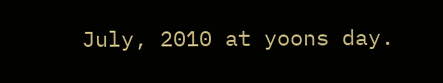July, 2010 at yoons day.